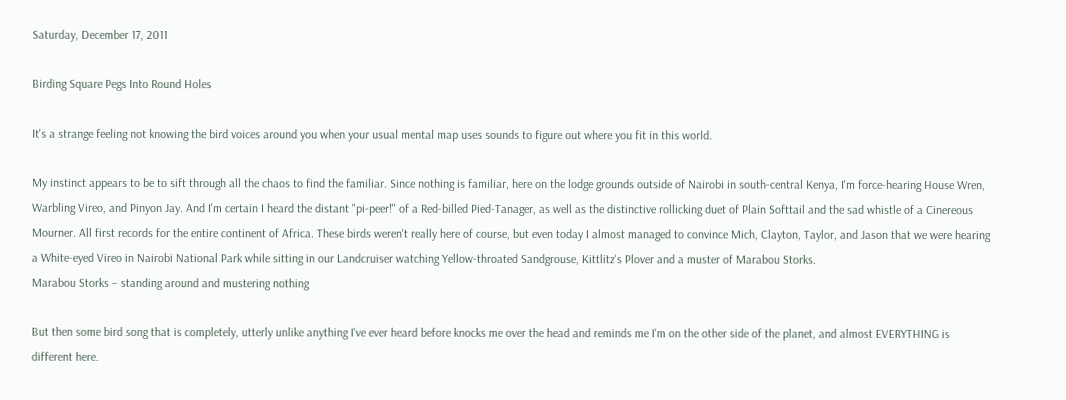Saturday, December 17, 2011

Birding Square Pegs Into Round Holes

It's a strange feeling not knowing the bird voices around you when your usual mental map uses sounds to figure out where you fit in this world.

My instinct appears to be to sift through all the chaos to find the familiar. Since nothing is familiar, here on the lodge grounds outside of Nairobi in south-central Kenya, I'm force-hearing House Wren, Warbling Vireo, and Pinyon Jay. And I'm certain I heard the distant "pi-peer!" of a Red-billed Pied-Tanager, as well as the distinctive rollicking duet of Plain Softtail and the sad whistle of a Cinereous Mourner. All first records for the entire continent of Africa. These birds weren't really here of course, but even today I almost managed to convince Mich, Clayton, Taylor, and Jason that we were hearing a White-eyed Vireo in Nairobi National Park while sitting in our Landcruiser watching Yellow-throated Sandgrouse, Kittlitz's Plover and a muster of Marabou Storks.
Marabou Storks – standing around and mustering nothing

But then some bird song that is completely, utterly unlike anything I've ever heard before knocks me over the head and reminds me I'm on the other side of the planet, and almost EVERYTHING is different here.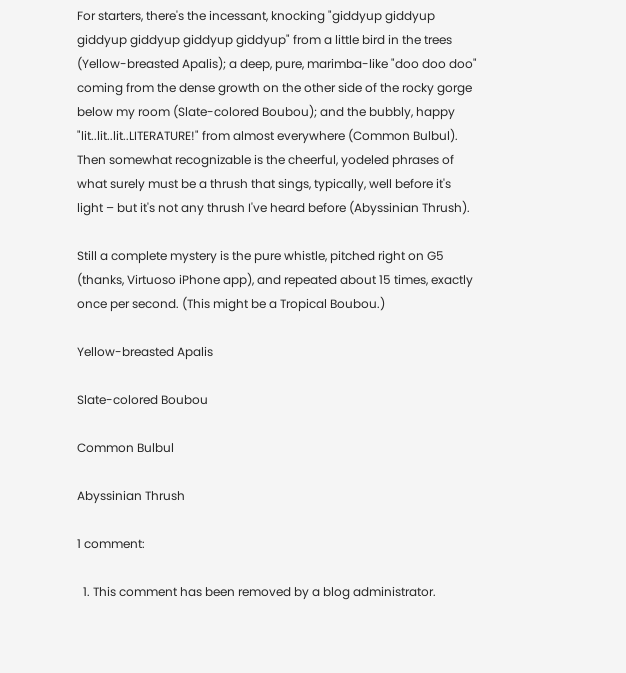For starters, there's the incessant, knocking "giddyup giddyup giddyup giddyup giddyup giddyup" from a little bird in the trees (Yellow-breasted Apalis); a deep, pure, marimba-like "doo doo doo" coming from the dense growth on the other side of the rocky gorge below my room (Slate-colored Boubou); and the bubbly, happy "lit..lit..lit..LITERATURE!" from almost everywhere (Common Bulbul). Then somewhat recognizable is the cheerful, yodeled phrases of what surely must be a thrush that sings, typically, well before it's light – but it's not any thrush I've heard before (Abyssinian Thrush).

Still a complete mystery is the pure whistle, pitched right on G5 (thanks, Virtuoso iPhone app), and repeated about 15 times, exactly once per second. (This might be a Tropical Boubou.)

Yellow-breasted Apalis

Slate-colored Boubou

Common Bulbul

Abyssinian Thrush

1 comment:

  1. This comment has been removed by a blog administrator.